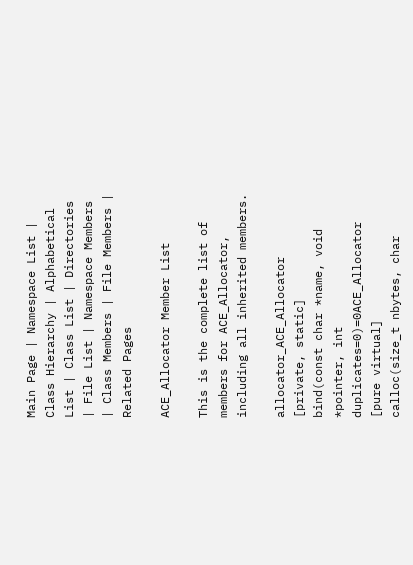Main Page | Namespace List | Class Hierarchy | Alphabetical List | Class List | Directories | File List | Namespace Members | Class Members | File Members | Related Pages

ACE_Allocator Member List

This is the complete list of members for ACE_Allocator, including all inherited members.

allocator_ACE_Allocator [private, static]
bind(const char *name, void *pointer, int duplicates=0)=0ACE_Allocator [pure virtual]
calloc(size_t nbytes, char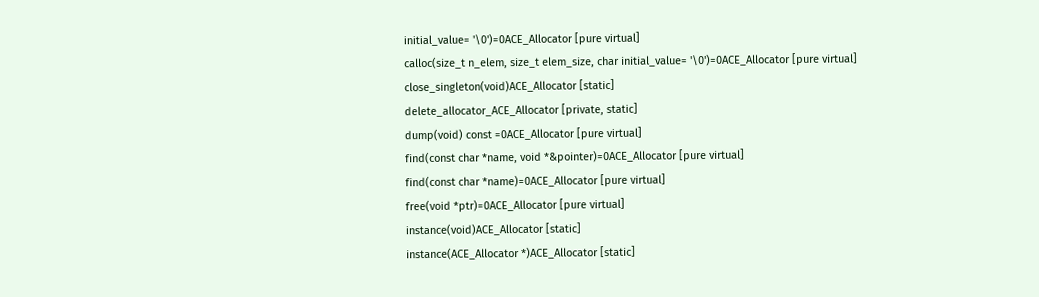initial_value= '\0')=0ACE_Allocator [pure virtual]
calloc(size_t n_elem, size_t elem_size, char initial_value= '\0')=0ACE_Allocator [pure virtual]
close_singleton(void)ACE_Allocator [static]
delete_allocator_ACE_Allocator [private, static]
dump(void) const =0ACE_Allocator [pure virtual]
find(const char *name, void *&pointer)=0ACE_Allocator [pure virtual]
find(const char *name)=0ACE_Allocator [pure virtual]
free(void *ptr)=0ACE_Allocator [pure virtual]
instance(void)ACE_Allocator [static]
instance(ACE_Allocator *)ACE_Allocator [static]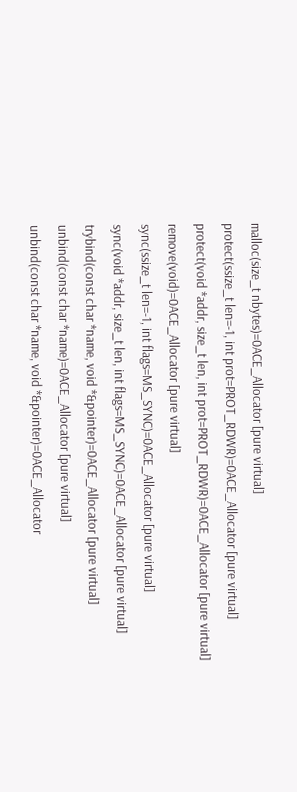malloc(size_t nbytes)=0ACE_Allocator [pure virtual]
protect(ssize_t len=-1, int prot=PROT_RDWR)=0ACE_Allocator [pure virtual]
protect(void *addr, size_t len, int prot=PROT_RDWR)=0ACE_Allocator [pure virtual]
remove(void)=0ACE_Allocator [pure virtual]
sync(ssize_t len=-1, int flags=MS_SYNC)=0ACE_Allocator [pure virtual]
sync(void *addr, size_t len, int flags=MS_SYNC)=0ACE_Allocator [pure virtual]
trybind(const char *name, void *&pointer)=0ACE_Allocator [pure virtual]
unbind(const char *name)=0ACE_Allocator [pure virtual]
unbind(const char *name, void *&pointer)=0ACE_Allocator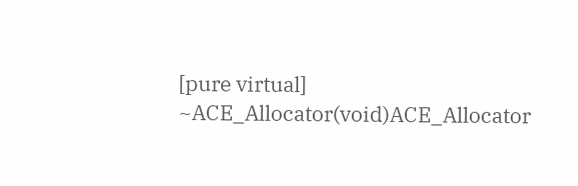[pure virtual]
~ACE_Allocator(void)ACE_Allocator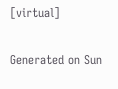[virtual]

Generated on Sun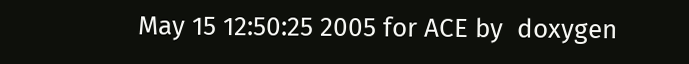May 15 12:50:25 2005 for ACE by  doxygen